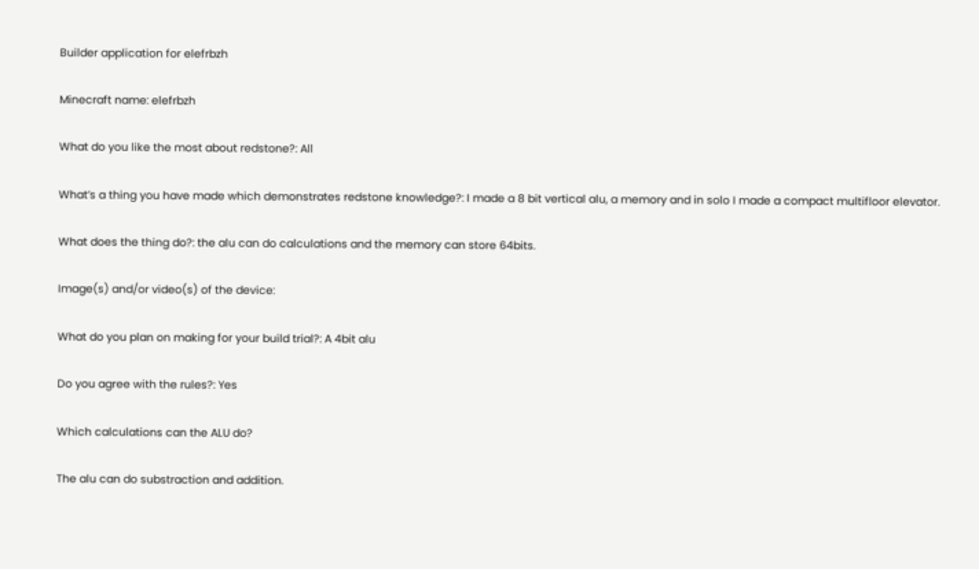Builder application for elefrbzh

Minecraft name: elefrbzh

What do you like the most about redstone?: All

What’s a thing you have made which demonstrates redstone knowledge?: I made a 8 bit vertical alu, a memory and in solo I made a compact multifloor elevator.

What does the thing do?: the alu can do calculations and the memory can store 64bits.

Image(s) and/or video(s) of the device:

What do you plan on making for your build trial?: A 4bit alu

Do you agree with the rules?: Yes

Which calculations can the ALU do?

The alu can do substraction and addition.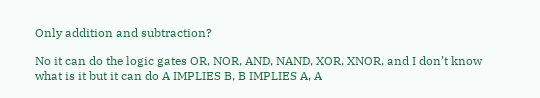Only addition and subtraction?

No it can do the logic gates OR, NOR, AND, NAND, XOR, XNOR, and I don’t know what is it but it can do A IMPLIES B, B IMPLIES A, A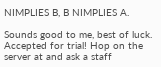NIMPLIES B, B NIMPLIES A.

Sounds good to me, best of luck.
Accepted for trial! Hop on the server at and ask a staff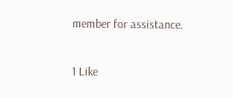member for assistance.

1 Like